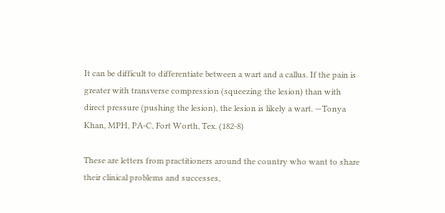It can be difficult to differentiate between a wart and a callus. If the pain is greater with transverse compression (squeezing the lesion) than with direct pressure (pushing the lesion), the lesion is likely a wart. —Tonya Khan, MPH, PA-C, Fort Worth, Tex. (182-8)

These are letters from practitioners around the country who want to share their clinical problems and successes,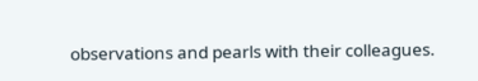observations and pearls with their colleagues.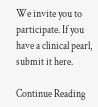We invite you to participate. If you have a clinical pearl, submit it here.

Continue Reading